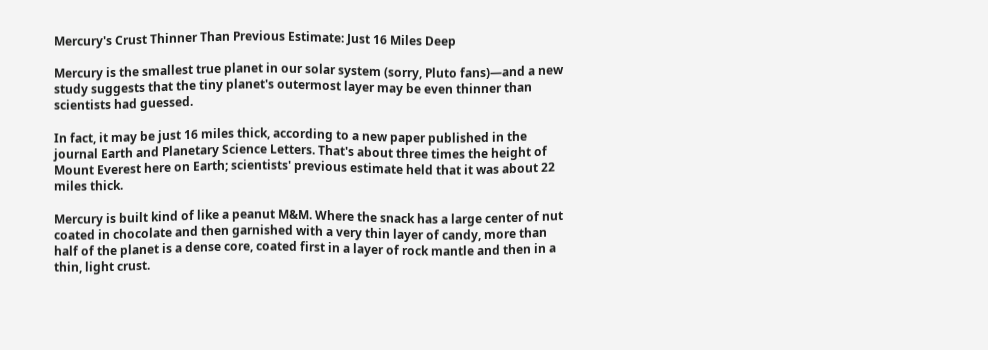Mercury's Crust Thinner Than Previous Estimate: Just 16 Miles Deep

Mercury is the smallest true planet in our solar system (sorry, Pluto fans)—and a new study suggests that the tiny planet's outermost layer may be even thinner than scientists had guessed.

In fact, it may be just 16 miles thick, according to a new paper published in the journal Earth and Planetary Science Letters. That's about three times the height of Mount Everest here on Earth; scientists' previous estimate held that it was about 22 miles thick.

Mercury is built kind of like a peanut M&M. Where the snack has a large center of nut coated in chocolate and then garnished with a very thin layer of candy, more than half of the planet is a dense core, coated first in a layer of rock mantle and then in a thin, light crust.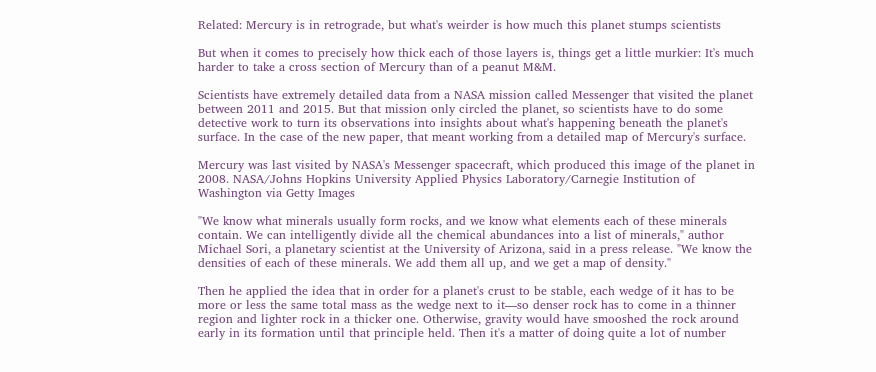Related: Mercury is in retrograde, but what's weirder is how much this planet stumps scientists

But when it comes to precisely how thick each of those layers is, things get a little murkier: It's much harder to take a cross section of Mercury than of a peanut M&M.

Scientists have extremely detailed data from a NASA mission called Messenger that visited the planet between 2011 and 2015. But that mission only circled the planet, so scientists have to do some detective work to turn its observations into insights about what's happening beneath the planet's surface. In the case of the new paper, that meant working from a detailed map of Mercury's surface.

Mercury was last visited by NASA's Messenger spacecraft, which produced this image of the planet in 2008. NASA/Johns Hopkins University Applied Physics Laboratory/Carnegie Institution of Washington via Getty Images

"We know what minerals usually form rocks, and we know what elements each of these minerals contain. We can intelligently divide all the chemical abundances into a list of minerals," author Michael Sori, a planetary scientist at the University of Arizona, said in a press release. "We know the densities of each of these minerals. We add them all up, and we get a map of density."

Then he applied the idea that in order for a planet's crust to be stable, each wedge of it has to be more or less the same total mass as the wedge next to it—so denser rock has to come in a thinner region and lighter rock in a thicker one. Otherwise, gravity would have smooshed the rock around early in its formation until that principle held. Then it's a matter of doing quite a lot of number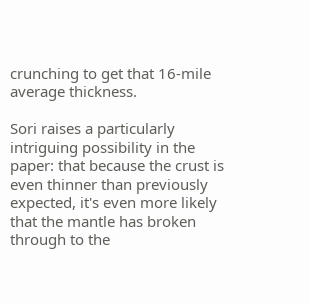crunching to get that 16-mile average thickness.

Sori raises a particularly intriguing possibility in the paper: that because the crust is even thinner than previously expected, it's even more likely that the mantle has broken through to the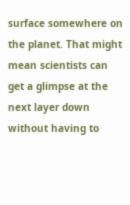surface somewhere on the planet. That might mean scientists can get a glimpse at the next layer down without having to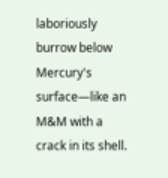laboriously burrow below Mercury's surface—like an M&M with a crack in its shell.